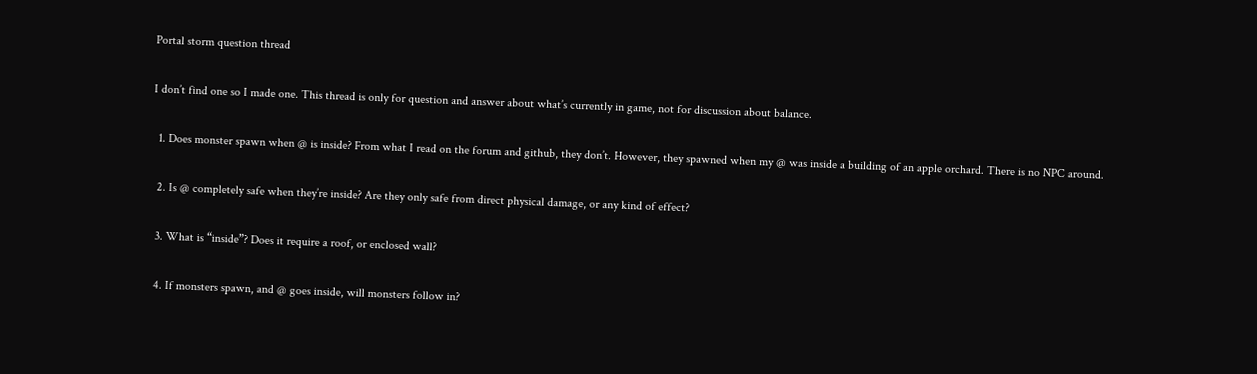Portal storm question thread

I don’t find one so I made one. This thread is only for question and answer about what’s currently in game, not for discussion about balance.

  1. Does monster spawn when @ is inside? From what I read on the forum and github, they don’t. However, they spawned when my @ was inside a building of an apple orchard. There is no NPC around.

  2. Is @ completely safe when they’re inside? Are they only safe from direct physical damage, or any kind of effect?

  3. What is “inside”? Does it require a roof, or enclosed wall?

  4. If monsters spawn, and @ goes inside, will monsters follow in?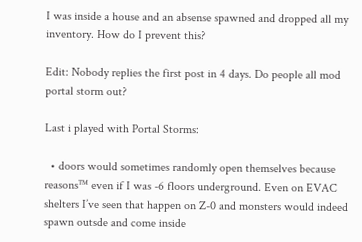I was inside a house and an absense spawned and dropped all my inventory. How do I prevent this?

Edit: Nobody replies the first post in 4 days. Do people all mod portal storm out?

Last i played with Portal Storms:

  • doors would sometimes randomly open themselves because reasons™ even if I was -6 floors underground. Even on EVAC shelters I’ve seen that happen on Z-0 and monsters would indeed spawn outsde and come inside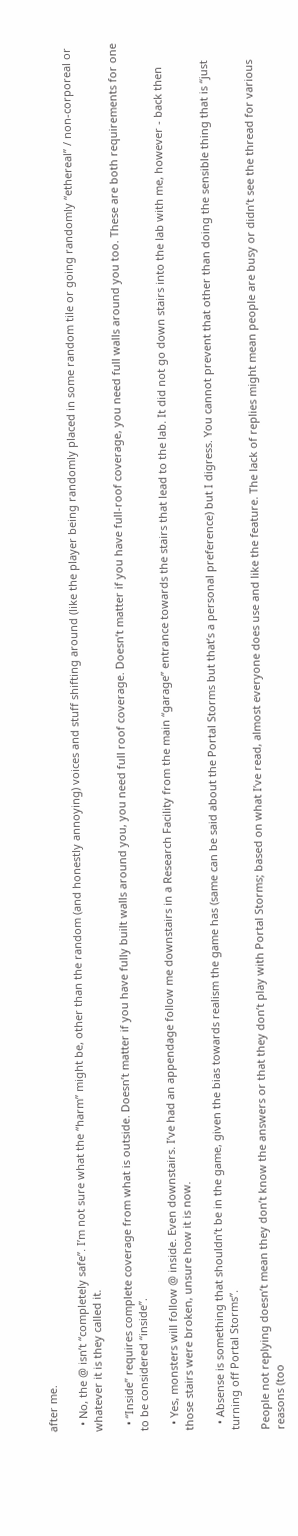after me.

  • No, the @ isn’t “completely safe”. I’m not sure what the “harm” might be, other than the random (and honestly annoying) voices and stuff shifting around (like the player being randomly placed in some random tile or going randomly “ethereal” / non-corporeal or whatever it is they called it.

  • “Inside” requires complete coverage from what is outside. Doesn’t matter if you have fully built walls around you, you need full roof coverage. Doesn’t matter if you have full-roof coverage, you need full walls around you too. These are both requirements for one to be considered “inside”.

  • Yes, monsters will follow @ inside. Even downstairs. I’ve had an appendage follow me downstairs in a Research Facility from the main “garage” entrance towards the stairs that lead to the lab. It did not go down stairs into the lab with me, however - back then those stairs were broken, unsure how it is now.

  • Absense is something that shouldn’t be in the game, given the bias towards realism the game has (same can be said about the Portal Storms but that’s a personal preference) but I digress. You cannot prevent that other than doing the sensible thing that is “just turning off Portal Storms”.

People not replying doesn’t mean they don’t know the answers or that they don’t play with Portal Storms; based on what I’ve read, almost everyone does use and like the feature. The lack of replies might mean people are busy or didn’t see the thread for various reasons (too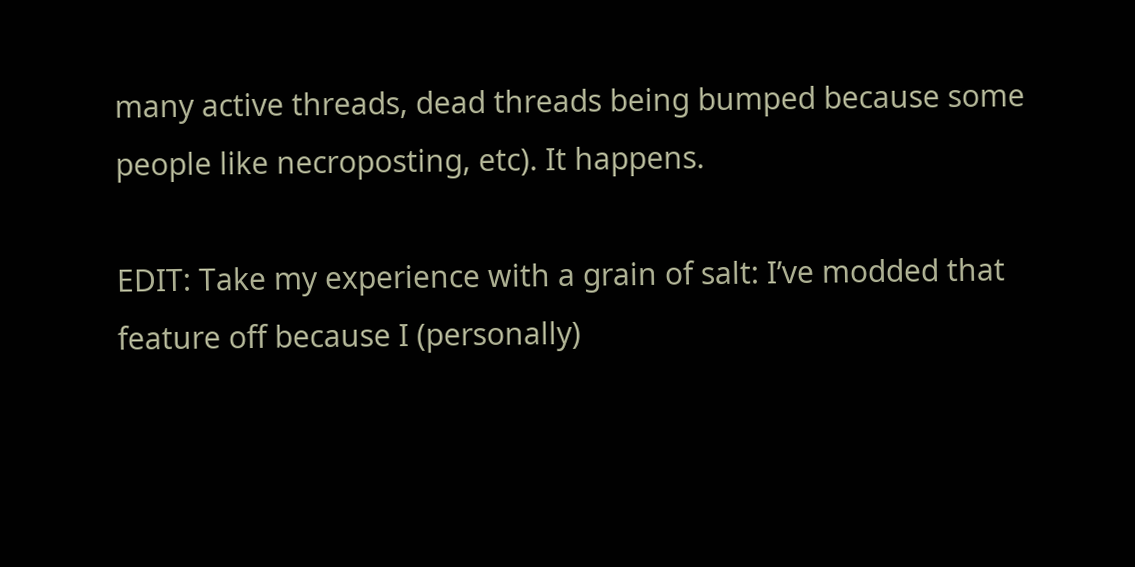many active threads, dead threads being bumped because some people like necroposting, etc). It happens.

EDIT: Take my experience with a grain of salt: I’ve modded that feature off because I (personally)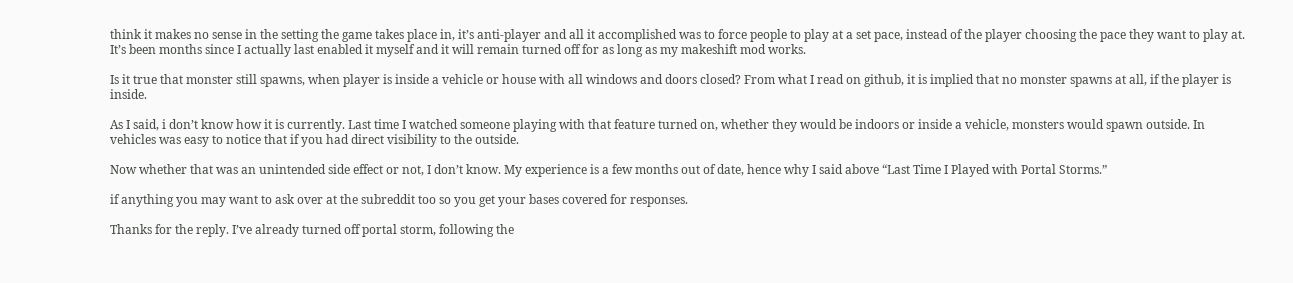think it makes no sense in the setting the game takes place in, it’s anti-player and all it accomplished was to force people to play at a set pace, instead of the player choosing the pace they want to play at. It’s been months since I actually last enabled it myself and it will remain turned off for as long as my makeshift mod works.

Is it true that monster still spawns, when player is inside a vehicle or house with all windows and doors closed? From what I read on github, it is implied that no monster spawns at all, if the player is inside.

As I said, i don’t know how it is currently. Last time I watched someone playing with that feature turned on, whether they would be indoors or inside a vehicle, monsters would spawn outside. In vehicles was easy to notice that if you had direct visibility to the outside.

Now whether that was an unintended side effect or not, I don’t know. My experience is a few months out of date, hence why I said above “Last Time I Played with Portal Storms.”

if anything you may want to ask over at the subreddit too so you get your bases covered for responses.

Thanks for the reply. I’ve already turned off portal storm, following the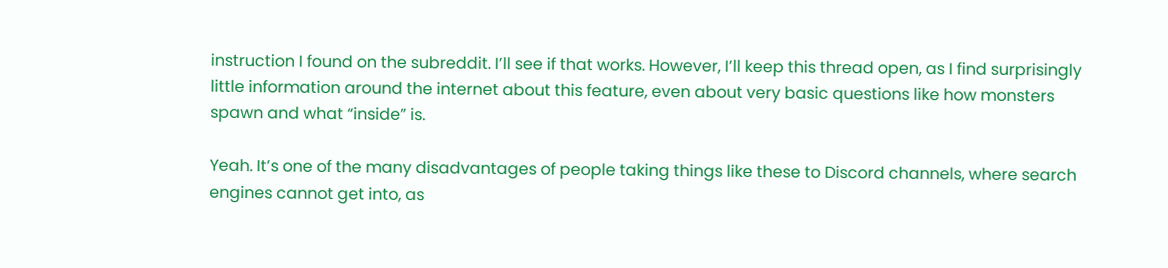instruction I found on the subreddit. I’ll see if that works. However, I’ll keep this thread open, as I find surprisingly little information around the internet about this feature, even about very basic questions like how monsters spawn and what “inside” is.

Yeah. It’s one of the many disadvantages of people taking things like these to Discord channels, where search engines cannot get into, as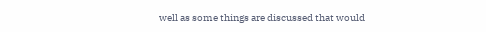well as some things are discussed that would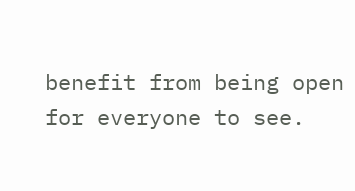benefit from being open for everyone to see.